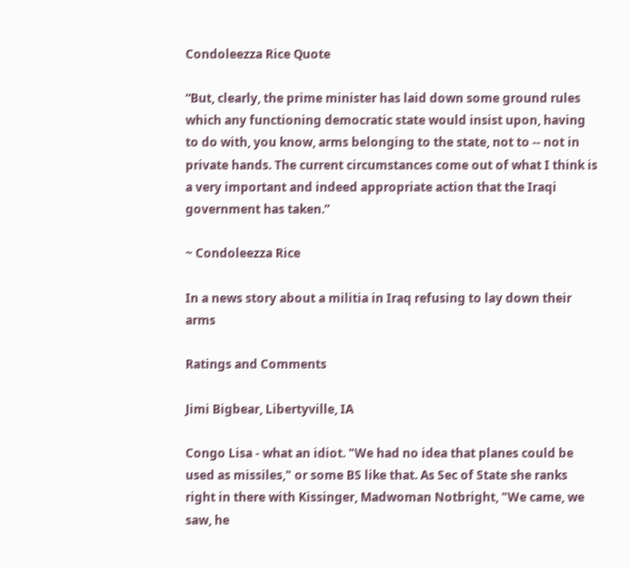Condoleezza Rice Quote

“But, clearly, the prime minister has laid down some ground rules which any functioning democratic state would insist upon, having to do with, you know, arms belonging to the state, not to -- not in private hands. The current circumstances come out of what I think is a very important and indeed appropriate action that the Iraqi government has taken.”

~ Condoleezza Rice

In a news story about a militia in Iraq refusing to lay down their arms

Ratings and Comments

Jimi Bigbear, Libertyville, IA

Congo Lisa - what an idiot. "We had no idea that planes could be used as missiles," or some BS like that. As Sec of State she ranks right in there with Kissinger, Madwoman Notbright, "We came, we saw, he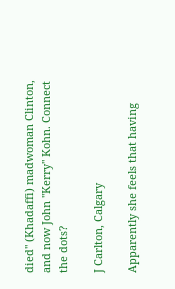died" (Khadaffi) madwoman Clinton, and now John "Kerry" Kohn. Connect the dots?

J Carlton, Calgary

Apparently she feels that having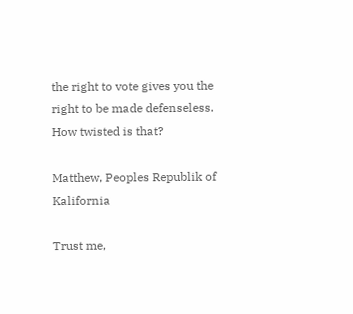the right to vote gives you the right to be made defenseless. How twisted is that?

Matthew, Peoples Republik of Kalifornia

Trust me,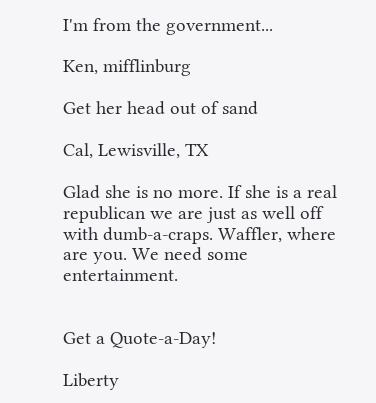I'm from the government...

Ken, mifflinburg

Get her head out of sand

Cal, Lewisville, TX

Glad she is no more. If she is a real republican we are just as well off with dumb-a-craps. Waffler, where are you. We need some entertainment.


Get a Quote-a-Day!

Liberty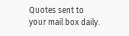Quotes sent to your mail box daily.